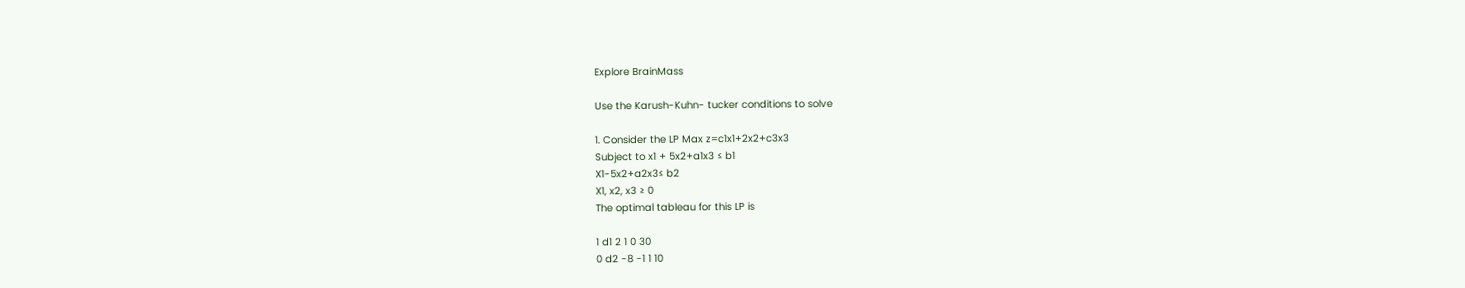Explore BrainMass

Use the Karush-Kuhn- tucker conditions to solve

1. Consider the LP Max z=c1x1+2x2+c3x3
Subject to x1 + 5x2+a1x3 ≤ b1
X1-5x2+a2x3≤ b2
X1, x2, x3 ≥ 0
The optimal tableau for this LP is

1 d1 2 1 0 30
0 d2 -8 -1 1 10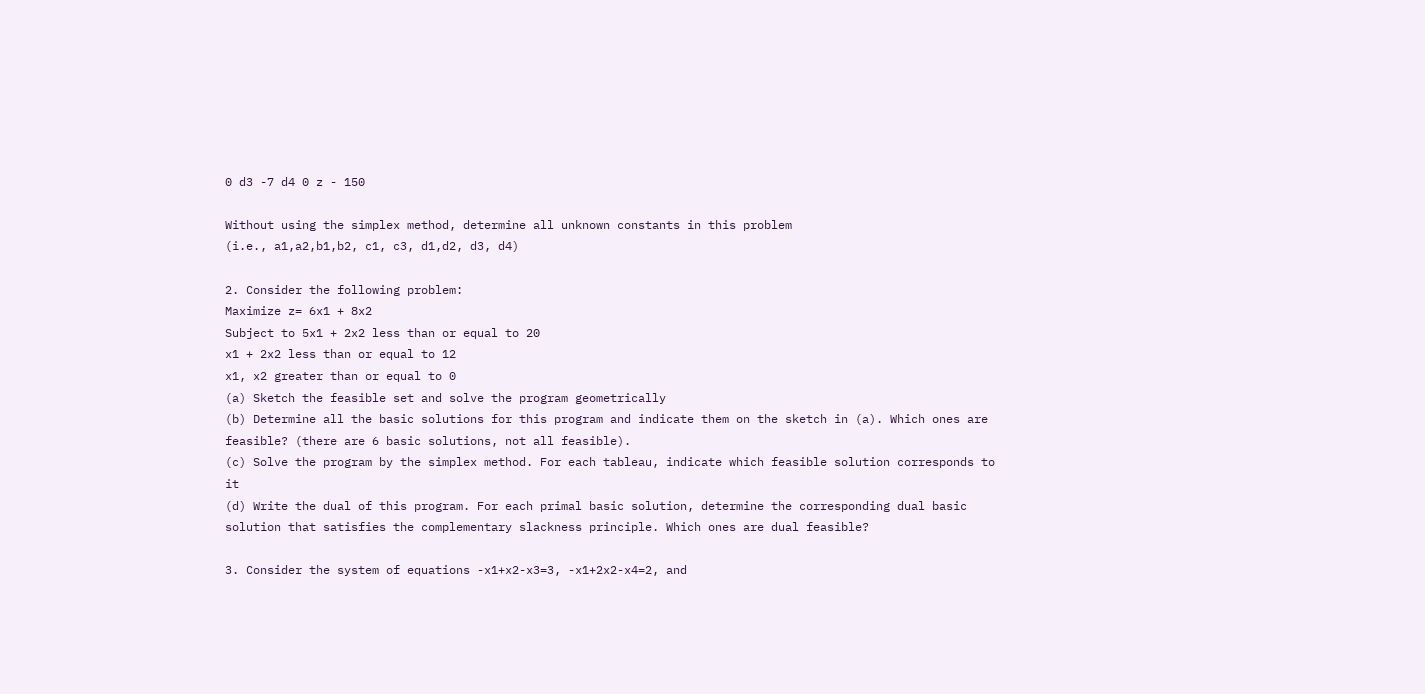0 d3 -7 d4 0 z - 150

Without using the simplex method, determine all unknown constants in this problem
(i.e., a1,a2,b1,b2, c1, c3, d1,d2, d3, d4)

2. Consider the following problem:
Maximize z= 6x1 + 8x2
Subject to 5x1 + 2x2 less than or equal to 20
x1 + 2x2 less than or equal to 12
x1, x2 greater than or equal to 0
(a) Sketch the feasible set and solve the program geometrically
(b) Determine all the basic solutions for this program and indicate them on the sketch in (a). Which ones are feasible? (there are 6 basic solutions, not all feasible).
(c) Solve the program by the simplex method. For each tableau, indicate which feasible solution corresponds to it
(d) Write the dual of this program. For each primal basic solution, determine the corresponding dual basic solution that satisfies the complementary slackness principle. Which ones are dual feasible?

3. Consider the system of equations -x1+x2-x3=3, -x1+2x2-x4=2, and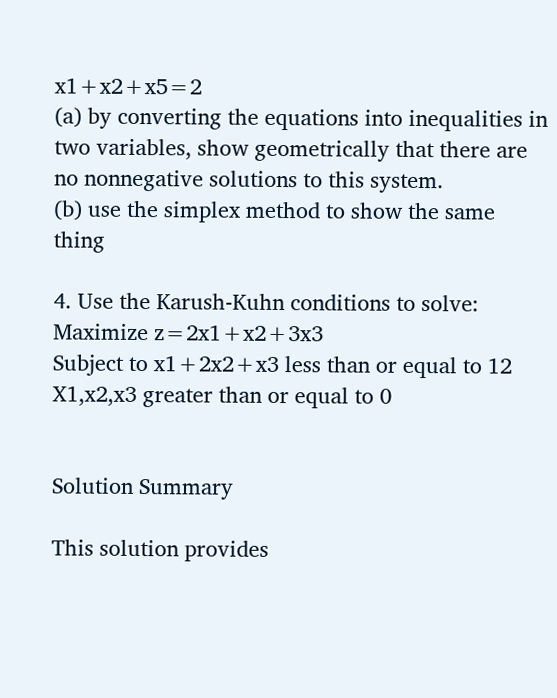x1+x2+x5=2
(a) by converting the equations into inequalities in two variables, show geometrically that there are no nonnegative solutions to this system.
(b) use the simplex method to show the same thing

4. Use the Karush-Kuhn conditions to solve:
Maximize z=2x1+x2+3x3
Subject to x1+2x2+x3 less than or equal to 12
X1,x2,x3 greater than or equal to 0


Solution Summary

This solution provides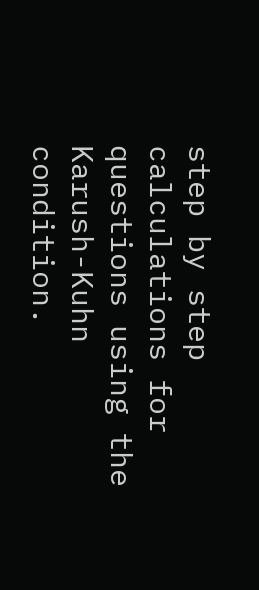step by step calculations for questions using the Karush-Kuhn condition.